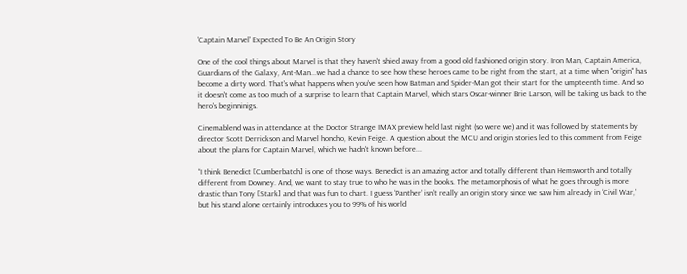'Captain Marvel' Expected To Be An Origin Story

One of the cool things about Marvel is that they haven't shied away from a good old fashioned origin story. Iron Man, Captain America, Guardians of the Galaxy, Ant-Man...we had a chance to see how these heroes came to be right from the start, at a time when "origin" has become a dirty word. That's what happens when you've seen how Batman and Spider-Man got their start for the umpteenth time. And so it doesn't come as too much of a surprise to learn that Captain Marvel, which stars Oscar-winner Brie Larson, will be taking us back to the hero's beginninigs.

Cinemablend was in attendance at the Doctor Strange IMAX preview held last night (so were we) and it was followed by statements by director Scott Derrickson and Marvel honcho, Kevin Feige. A question about the MCU and origin stories led to this comment from Feige about the plans for Captain Marvel, which we hadn't known before...

“I think Benedict [Cumberbatch] is one of those ways. Benedict is an amazing actor and totally different than Hemsworth and totally different from Downey. And, we want to stay true to who he was in the books. The metamorphosis of what he goes through is more drastic than Tony [Stark] and that was fun to chart. I guess ‘Panther’ isn’t really an origin story since we saw him already in ‘Civil War,’ but his stand alone certainly introduces you to 99% of his world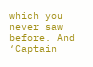which you never saw before. And ‘Captain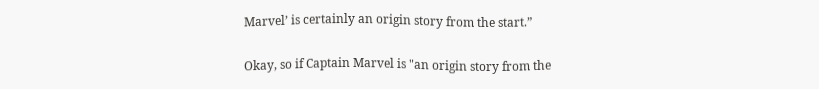Marvel’ is certainly an origin story from the start.”

Okay, so if Captain Marvel is "an origin story from the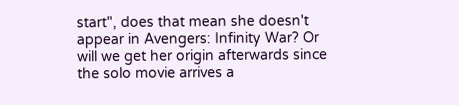start", does that mean she doesn't appear in Avengers: Infinity War? Or will we get her origin afterwards since the solo movie arrives a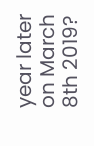year later on March 8th 2019?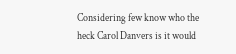Considering few know who the heck Carol Danvers is it would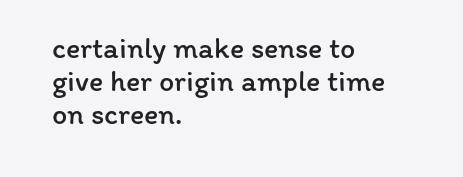certainly make sense to give her origin ample time on screen.